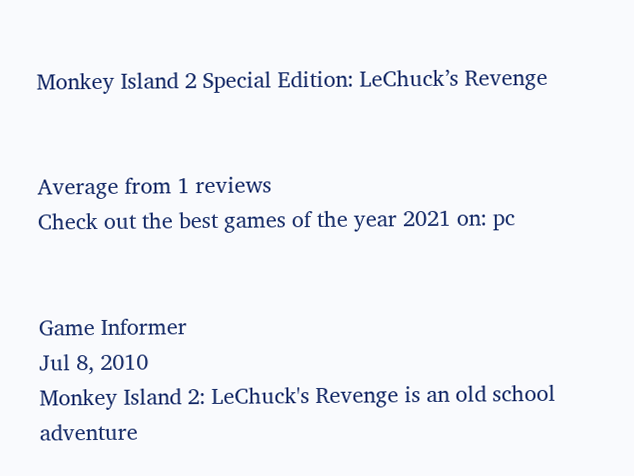Monkey Island 2 Special Edition: LeChuck’s Revenge


Average from 1 reviews
Check out the best games of the year 2021 on: pc


Game Informer
Jul 8, 2010
Monkey Island 2: LeChuck's Revenge is an old school adventure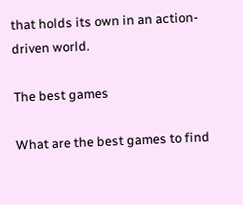that holds its own in an action-driven world.

The best games

What are the best games to find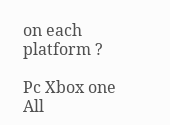on each platform ?

Pc Xbox one All